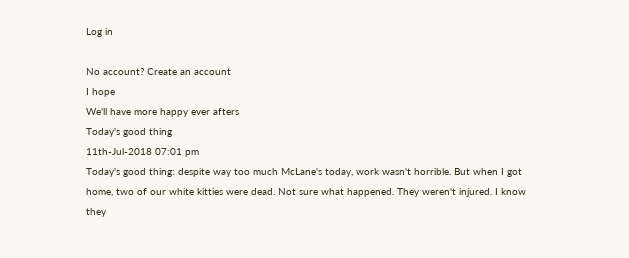Log in

No account? Create an account
I hope
We'll have more happy ever afters
Today's good thing
11th-Jul-2018 07:01 pm
Today's good thing: despite way too much McLane's today, work wasn't horrible. But when I got home, two of our white kitties were dead. Not sure what happened. They weren't injured. I know they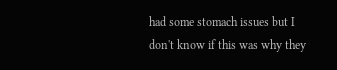had some stomach issues but I don't know if this was why they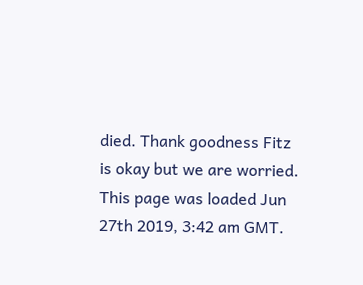died. Thank goodness Fitz is okay but we are worried.
This page was loaded Jun 27th 2019, 3:42 am GMT.